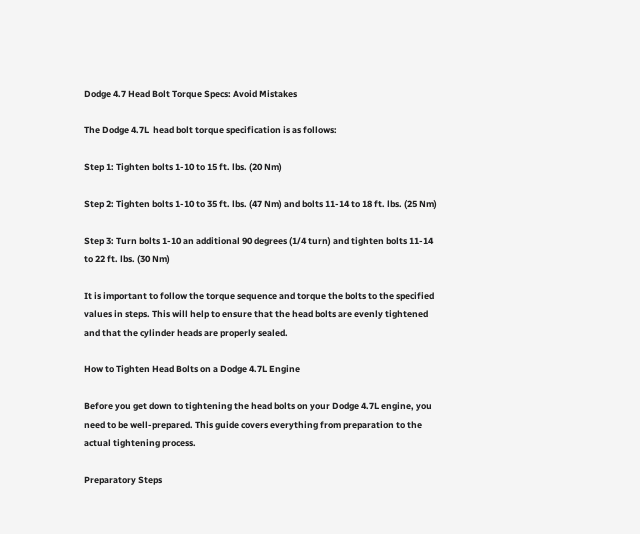Dodge 4.7 Head Bolt Torque Specs: Avoid Mistakes

The Dodge 4.7L  head bolt torque specification is as follows:

Step 1: Tighten bolts 1-10 to 15 ft. lbs. (20 Nm)

Step 2: Tighten bolts 1-10 to 35 ft. lbs. (47 Nm) and bolts 11-14 to 18 ft. lbs. (25 Nm)

Step 3: Turn bolts 1-10 an additional 90 degrees (1/4 turn) and tighten bolts 11-14 to 22 ft. lbs. (30 Nm)

It is important to follow the torque sequence and torque the bolts to the specified values in steps. This will help to ensure that the head bolts are evenly tightened and that the cylinder heads are properly sealed.

How to Tighten Head Bolts on a Dodge 4.7L Engine

Before you get down to tightening the head bolts on your Dodge 4.7L engine, you need to be well-prepared. This guide covers everything from preparation to the actual tightening process.

Preparatory Steps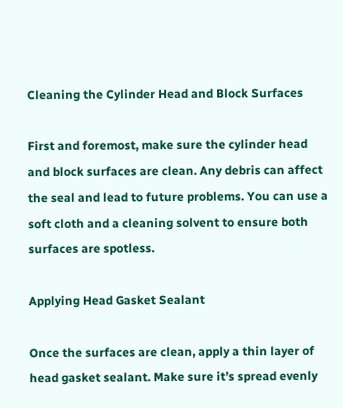Cleaning the Cylinder Head and Block Surfaces

First and foremost, make sure the cylinder head and block surfaces are clean. Any debris can affect the seal and lead to future problems. You can use a soft cloth and a cleaning solvent to ensure both surfaces are spotless.

Applying Head Gasket Sealant

Once the surfaces are clean, apply a thin layer of head gasket sealant. Make sure it’s spread evenly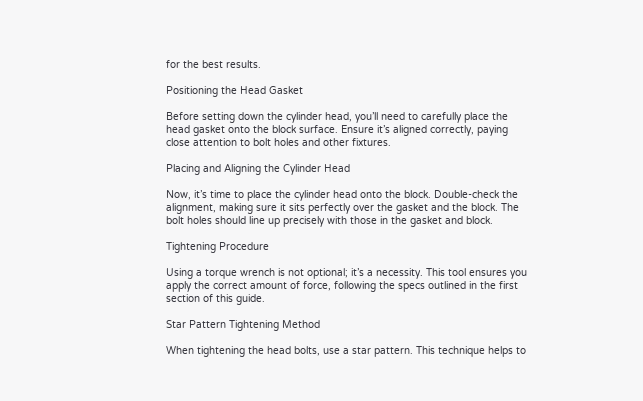for the best results.

Positioning the Head Gasket

Before setting down the cylinder head, you’ll need to carefully place the head gasket onto the block surface. Ensure it’s aligned correctly, paying close attention to bolt holes and other fixtures.

Placing and Aligning the Cylinder Head

Now, it’s time to place the cylinder head onto the block. Double-check the alignment, making sure it sits perfectly over the gasket and the block. The bolt holes should line up precisely with those in the gasket and block.

Tightening Procedure

Using a torque wrench is not optional; it’s a necessity. This tool ensures you apply the correct amount of force, following the specs outlined in the first section of this guide.

Star Pattern Tightening Method

When tightening the head bolts, use a star pattern. This technique helps to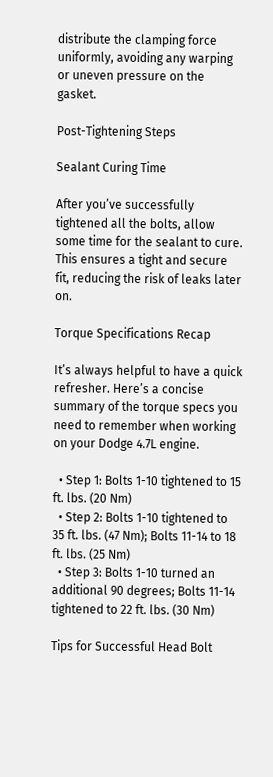distribute the clamping force uniformly, avoiding any warping or uneven pressure on the gasket.

Post-Tightening Steps

Sealant Curing Time

After you’ve successfully tightened all the bolts, allow some time for the sealant to cure. This ensures a tight and secure fit, reducing the risk of leaks later on.

Torque Specifications Recap

It’s always helpful to have a quick refresher. Here’s a concise summary of the torque specs you need to remember when working on your Dodge 4.7L engine.

  • Step 1: Bolts 1-10 tightened to 15 ft. lbs. (20 Nm)
  • Step 2: Bolts 1-10 tightened to 35 ft. lbs. (47 Nm); Bolts 11-14 to 18 ft. lbs. (25 Nm)
  • Step 3: Bolts 1-10 turned an additional 90 degrees; Bolts 11-14 tightened to 22 ft. lbs. (30 Nm)

Tips for Successful Head Bolt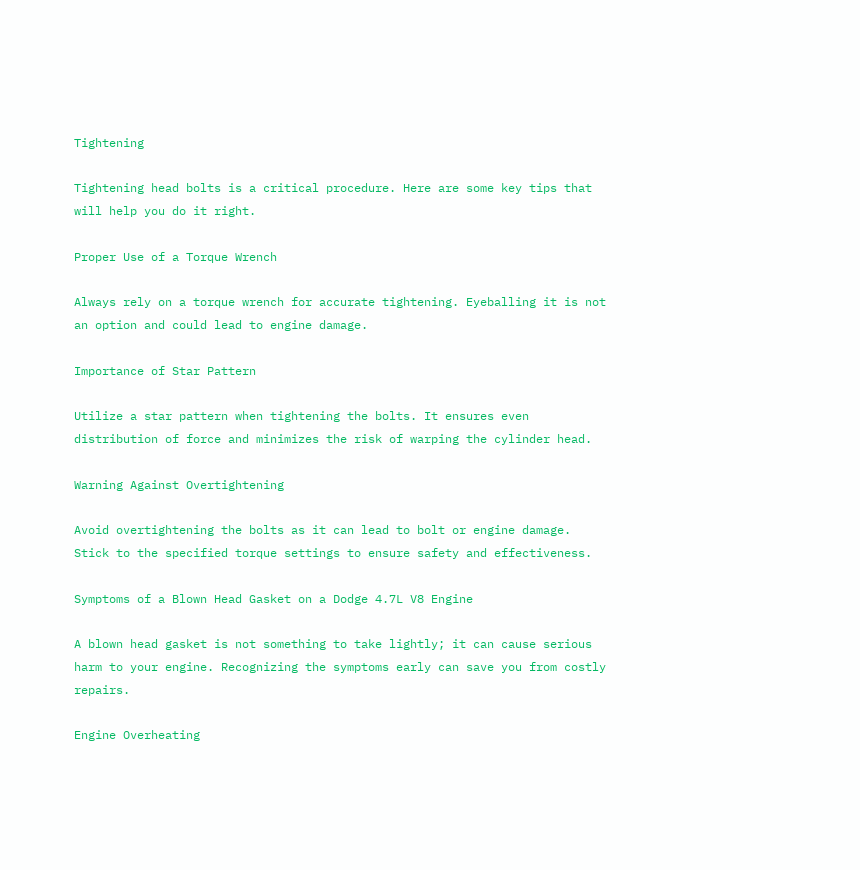Tightening

Tightening head bolts is a critical procedure. Here are some key tips that will help you do it right.

Proper Use of a Torque Wrench

Always rely on a torque wrench for accurate tightening. Eyeballing it is not an option and could lead to engine damage.

Importance of Star Pattern

Utilize a star pattern when tightening the bolts. It ensures even distribution of force and minimizes the risk of warping the cylinder head.

Warning Against Overtightening

Avoid overtightening the bolts as it can lead to bolt or engine damage. Stick to the specified torque settings to ensure safety and effectiveness.

Symptoms of a Blown Head Gasket on a Dodge 4.7L V8 Engine

A blown head gasket is not something to take lightly; it can cause serious harm to your engine. Recognizing the symptoms early can save you from costly repairs.

Engine Overheating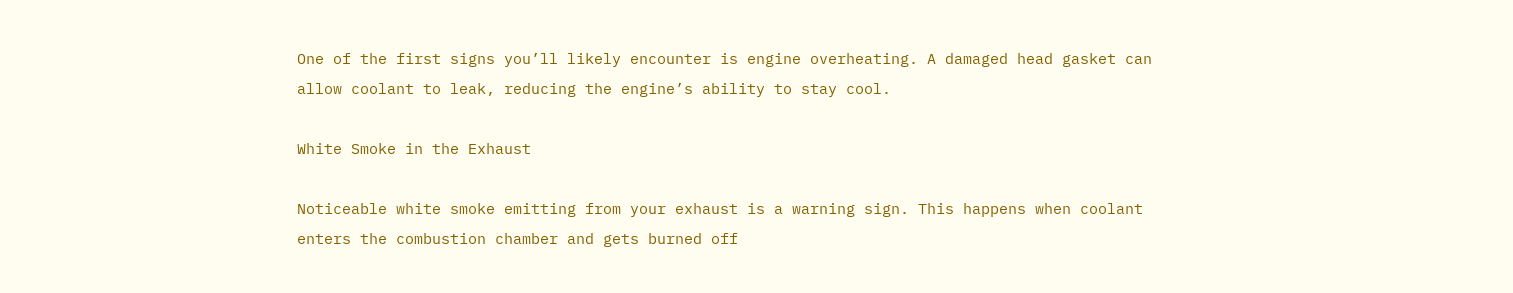One of the first signs you’ll likely encounter is engine overheating. A damaged head gasket can allow coolant to leak, reducing the engine’s ability to stay cool.

White Smoke in the Exhaust

Noticeable white smoke emitting from your exhaust is a warning sign. This happens when coolant enters the combustion chamber and gets burned off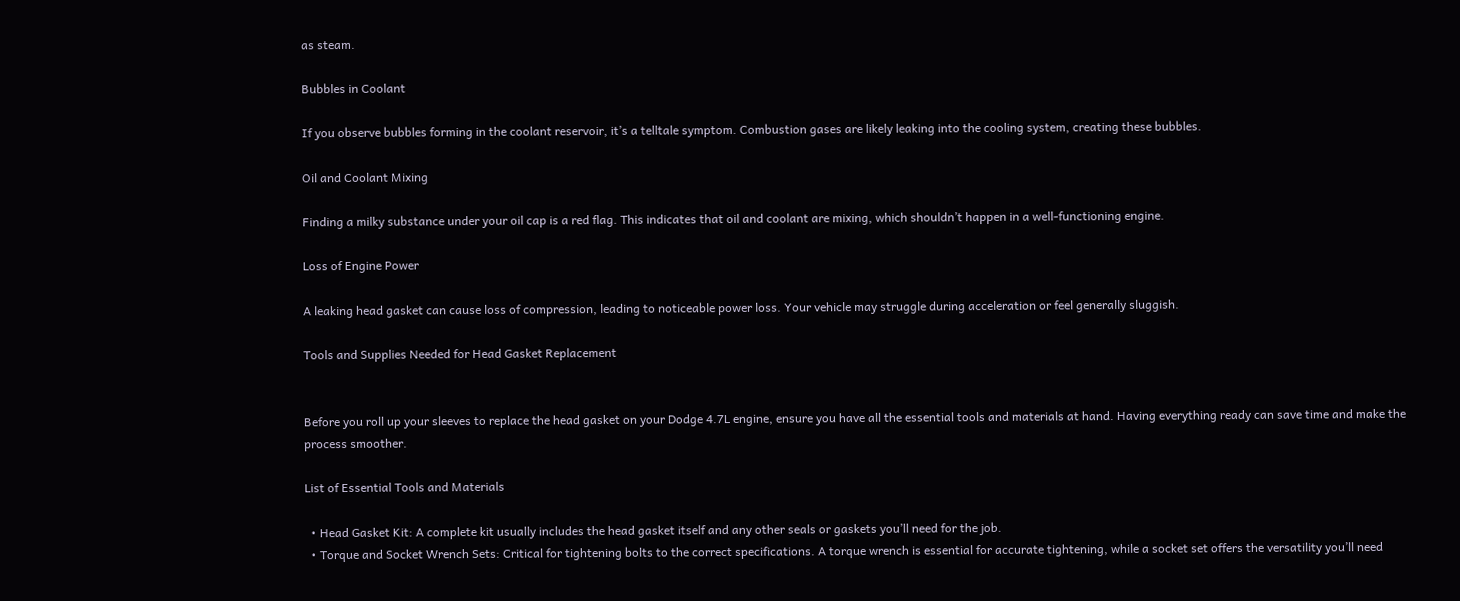as steam.

Bubbles in Coolant

If you observe bubbles forming in the coolant reservoir, it’s a telltale symptom. Combustion gases are likely leaking into the cooling system, creating these bubbles.

Oil and Coolant Mixing

Finding a milky substance under your oil cap is a red flag. This indicates that oil and coolant are mixing, which shouldn’t happen in a well-functioning engine.

Loss of Engine Power

A leaking head gasket can cause loss of compression, leading to noticeable power loss. Your vehicle may struggle during acceleration or feel generally sluggish.

Tools and Supplies Needed for Head Gasket Replacement


Before you roll up your sleeves to replace the head gasket on your Dodge 4.7L engine, ensure you have all the essential tools and materials at hand. Having everything ready can save time and make the process smoother.

List of Essential Tools and Materials

  • Head Gasket Kit: A complete kit usually includes the head gasket itself and any other seals or gaskets you’ll need for the job.
  • Torque and Socket Wrench Sets: Critical for tightening bolts to the correct specifications. A torque wrench is essential for accurate tightening, while a socket set offers the versatility you’ll need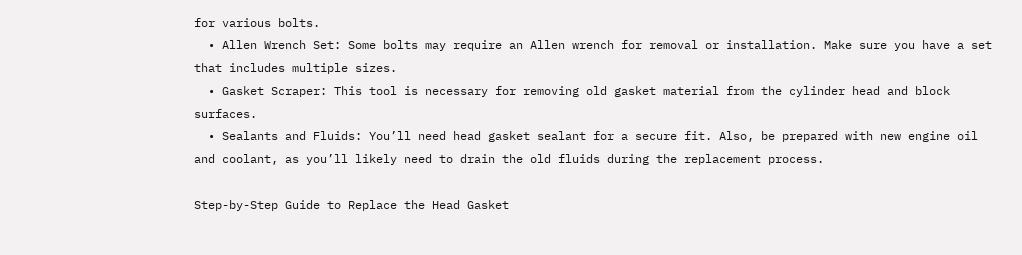for various bolts.
  • Allen Wrench Set: Some bolts may require an Allen wrench for removal or installation. Make sure you have a set that includes multiple sizes.
  • Gasket Scraper: This tool is necessary for removing old gasket material from the cylinder head and block surfaces.
  • Sealants and Fluids: You’ll need head gasket sealant for a secure fit. Also, be prepared with new engine oil and coolant, as you’ll likely need to drain the old fluids during the replacement process.

Step-by-Step Guide to Replace the Head Gasket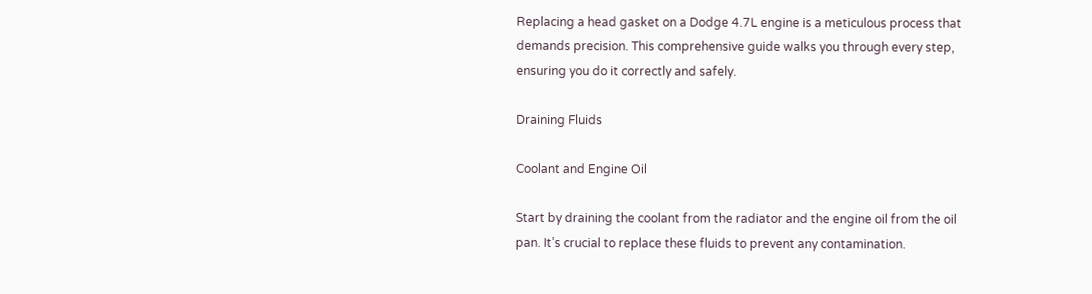Replacing a head gasket on a Dodge 4.7L engine is a meticulous process that demands precision. This comprehensive guide walks you through every step, ensuring you do it correctly and safely.

Draining Fluids

Coolant and Engine Oil

Start by draining the coolant from the radiator and the engine oil from the oil pan. It’s crucial to replace these fluids to prevent any contamination.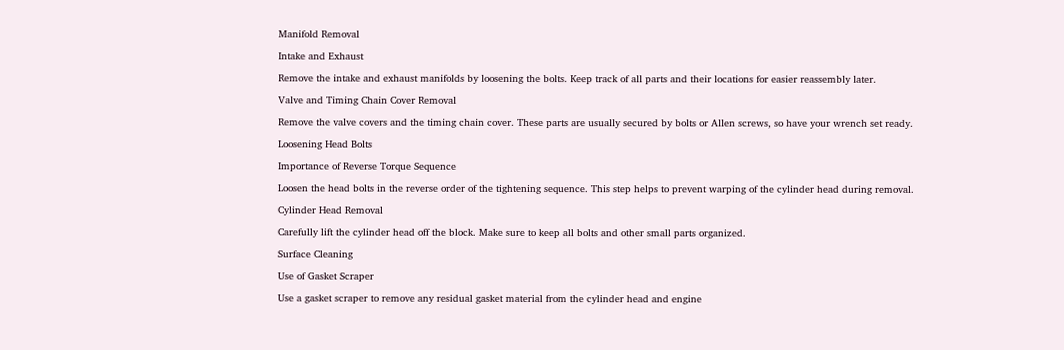Manifold Removal

Intake and Exhaust

Remove the intake and exhaust manifolds by loosening the bolts. Keep track of all parts and their locations for easier reassembly later.

Valve and Timing Chain Cover Removal

Remove the valve covers and the timing chain cover. These parts are usually secured by bolts or Allen screws, so have your wrench set ready.

Loosening Head Bolts

Importance of Reverse Torque Sequence

Loosen the head bolts in the reverse order of the tightening sequence. This step helps to prevent warping of the cylinder head during removal.

Cylinder Head Removal

Carefully lift the cylinder head off the block. Make sure to keep all bolts and other small parts organized.

Surface Cleaning

Use of Gasket Scraper

Use a gasket scraper to remove any residual gasket material from the cylinder head and engine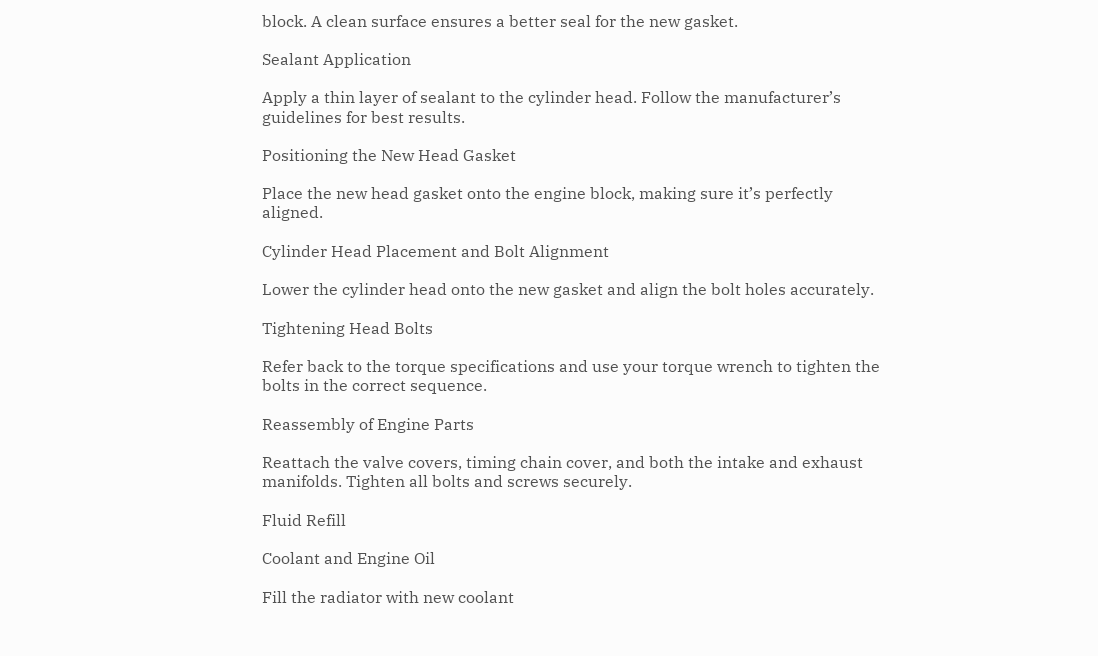block. A clean surface ensures a better seal for the new gasket.

Sealant Application

Apply a thin layer of sealant to the cylinder head. Follow the manufacturer’s guidelines for best results.

Positioning the New Head Gasket

Place the new head gasket onto the engine block, making sure it’s perfectly aligned.

Cylinder Head Placement and Bolt Alignment

Lower the cylinder head onto the new gasket and align the bolt holes accurately.

Tightening Head Bolts

Refer back to the torque specifications and use your torque wrench to tighten the bolts in the correct sequence.

Reassembly of Engine Parts

Reattach the valve covers, timing chain cover, and both the intake and exhaust manifolds. Tighten all bolts and screws securely.

Fluid Refill

Coolant and Engine Oil

Fill the radiator with new coolant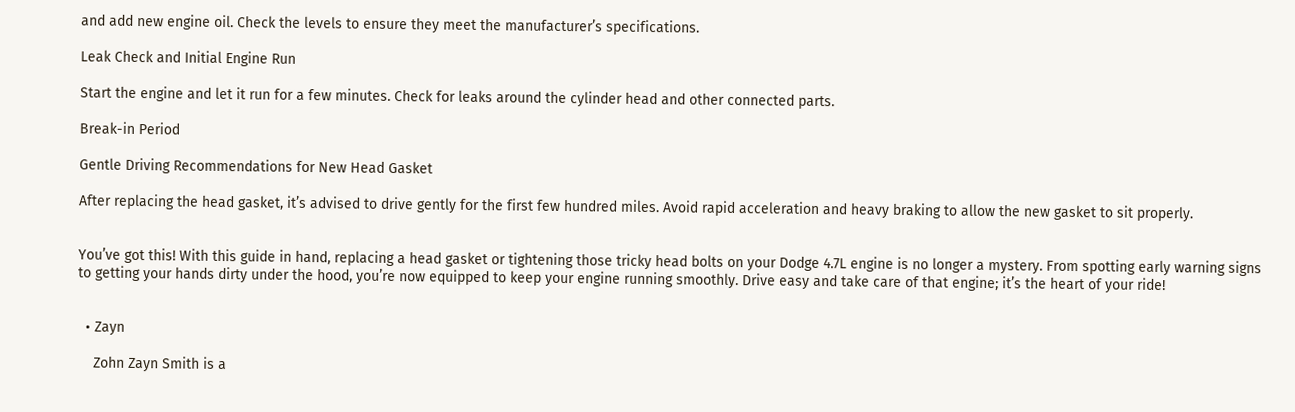and add new engine oil. Check the levels to ensure they meet the manufacturer’s specifications.

Leak Check and Initial Engine Run

Start the engine and let it run for a few minutes. Check for leaks around the cylinder head and other connected parts.

Break-in Period

Gentle Driving Recommendations for New Head Gasket

After replacing the head gasket, it’s advised to drive gently for the first few hundred miles. Avoid rapid acceleration and heavy braking to allow the new gasket to sit properly.


You’ve got this! With this guide in hand, replacing a head gasket or tightening those tricky head bolts on your Dodge 4.7L engine is no longer a mystery. From spotting early warning signs to getting your hands dirty under the hood, you’re now equipped to keep your engine running smoothly. Drive easy and take care of that engine; it’s the heart of your ride!


  • Zayn

    Zohn Zayn Smith is a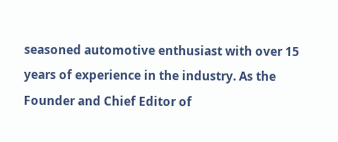seasoned automotive enthusiast with over 15 years of experience in the industry. As the Founder and Chief Editor of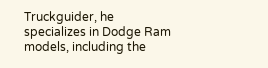Truckguider, he specializes in Dodge Ram models, including the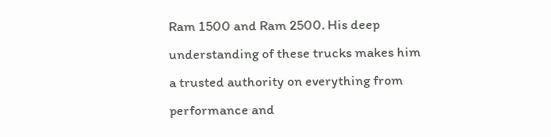Ram 1500 and Ram 2500. His deep understanding of these trucks makes him a trusted authority on everything from performance and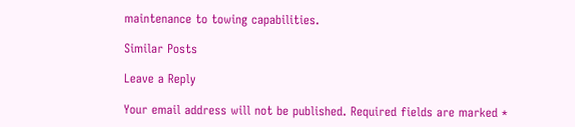maintenance to towing capabilities.

Similar Posts

Leave a Reply

Your email address will not be published. Required fields are marked *